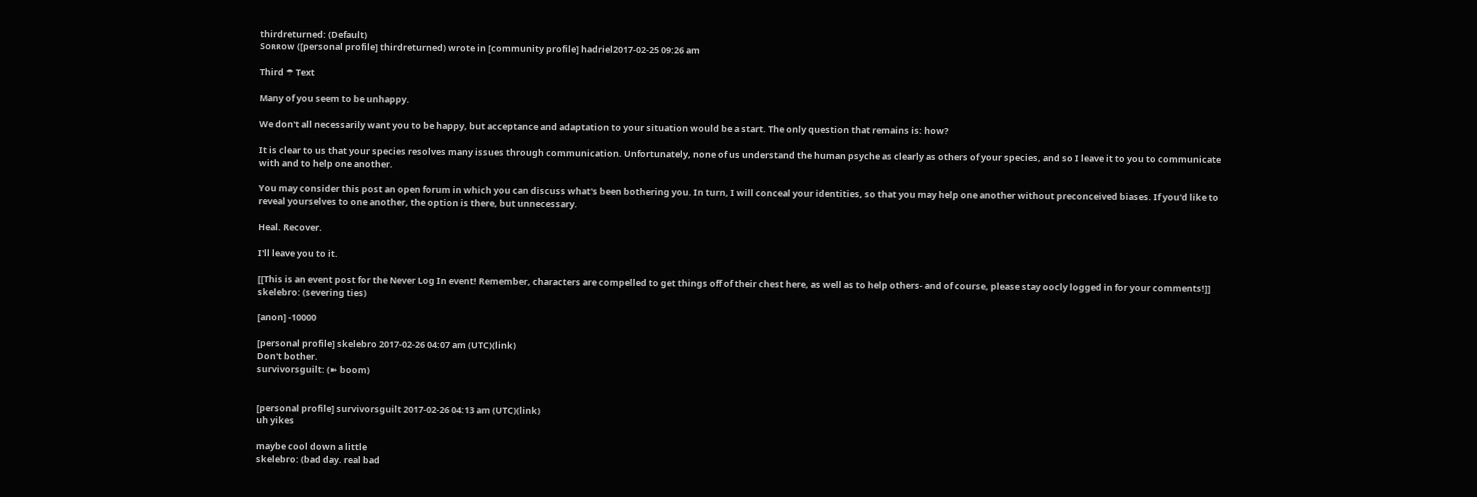thirdreturned: (Default)
Sᴏʀʀᴏᴡ ([personal profile] thirdreturned) wrote in [community profile] hadriel2017-02-25 09:26 am

Third ☂ Text

Many of you seem to be unhappy.

We don't all necessarily want you to be happy, but acceptance and adaptation to your situation would be a start. The only question that remains is: how?

It is clear to us that your species resolves many issues through communication. Unfortunately, none of us understand the human psyche as clearly as others of your species, and so I leave it to you to communicate with and to help one another.

You may consider this post an open forum in which you can discuss what's been bothering you. In turn, I will conceal your identities, so that you may help one another without preconceived biases. If you'd like to reveal yourselves to one another, the option is there, but unnecessary.

Heal. Recover.

I'll leave you to it.

[[This is an event post for the Never Log In event! Remember, characters are compelled to get things off of their chest here, as well as to help others- and of course, please stay oocly logged in for your comments!]]
skelebro: (severing ties)

[anon] -10000

[personal profile] skelebro 2017-02-26 04:07 am (UTC)(link)
Don't bother.
survivorsguilt: (➽ boom)


[personal profile] survivorsguilt 2017-02-26 04:13 am (UTC)(link)
uh yikes

maybe cool down a little
skelebro: (bad day. real bad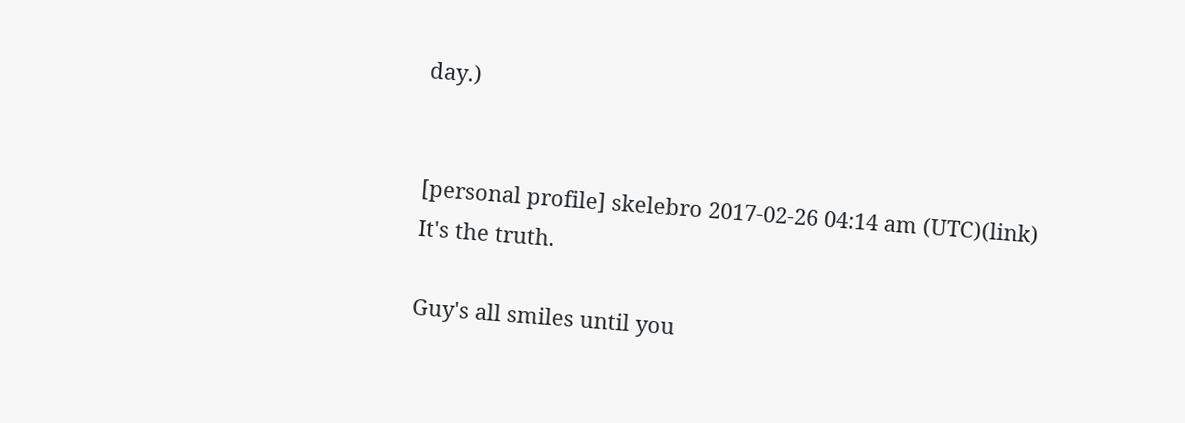day.)


[personal profile] skelebro 2017-02-26 04:14 am (UTC)(link)
It's the truth.

Guy's all smiles until you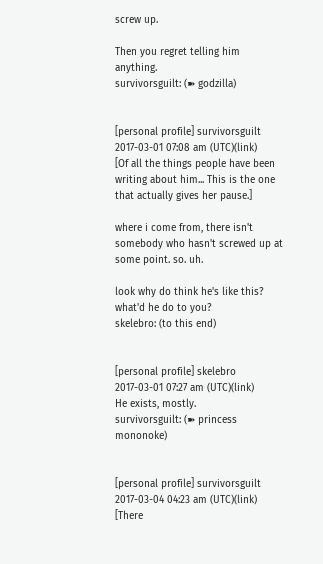screw up.

Then you regret telling him anything.
survivorsguilt: (➽ godzilla)


[personal profile] survivorsguilt 2017-03-01 07:08 am (UTC)(link)
[Of all the things people have been writing about him... This is the one that actually gives her pause.]

where i come from, there isn't somebody who hasn't screwed up at some point. so. uh.

look why do think he's like this? what'd he do to you?
skelebro: (to this end)


[personal profile] skelebro 2017-03-01 07:27 am (UTC)(link)
He exists, mostly.
survivorsguilt: (➽ princess mononoke)


[personal profile] survivorsguilt 2017-03-04 04:23 am (UTC)(link)
[There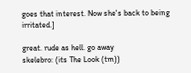goes that interest. Now she's back to being irritated.]

great. rude as hell. go away
skelebro: (its The Look (tm))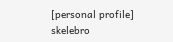[personal profile] skelebro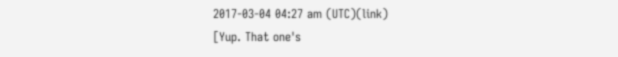2017-03-04 04:27 am (UTC)(link)
[Yup. That one's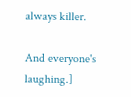always killer.

And everyone's laughing.]